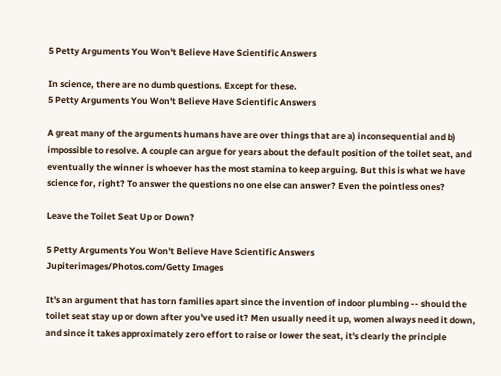5 Petty Arguments You Won't Believe Have Scientific Answers

In science, there are no dumb questions. Except for these.
5 Petty Arguments You Won't Believe Have Scientific Answers

A great many of the arguments humans have are over things that are a) inconsequential and b) impossible to resolve. A couple can argue for years about the default position of the toilet seat, and eventually the winner is whoever has the most stamina to keep arguing. But this is what we have science for, right? To answer the questions no one else can answer? Even the pointless ones?

Leave the Toilet Seat Up or Down?

5 Petty Arguments You Won't Believe Have Scientific Answers
Jupiterimages/Photos.com/Getty Images

It's an argument that has torn families apart since the invention of indoor plumbing -- should the toilet seat stay up or down after you've used it? Men usually need it up, women always need it down, and since it takes approximately zero effort to raise or lower the seat, it's clearly the principle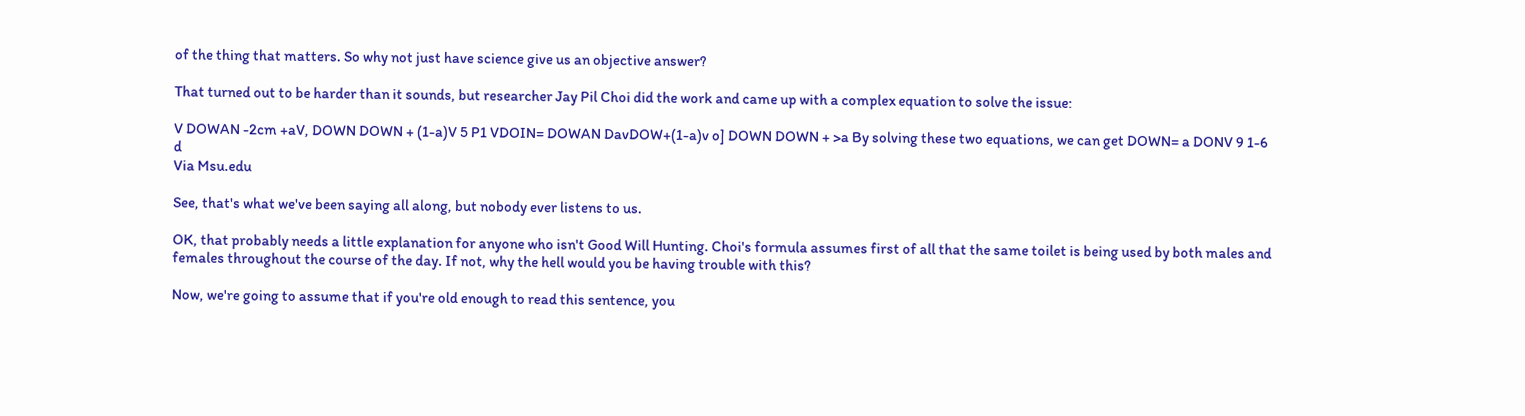of the thing that matters. So why not just have science give us an objective answer?

That turned out to be harder than it sounds, but researcher Jay Pil Choi did the work and came up with a complex equation to solve the issue:

V DOWAN -2cm +aV, DOWN DOWN + (1-a)V 5 P1 VDOIN= DOWAN DavDOW+(1-a)v o] DOWN DOWN + >a By solving these two equations, we can get DOWN= a DONV 9 1-6 d
Via Msu.edu

See, that's what we've been saying all along, but nobody ever listens to us.

OK, that probably needs a little explanation for anyone who isn't Good Will Hunting. Choi's formula assumes first of all that the same toilet is being used by both males and females throughout the course of the day. If not, why the hell would you be having trouble with this?

Now, we're going to assume that if you're old enough to read this sentence, you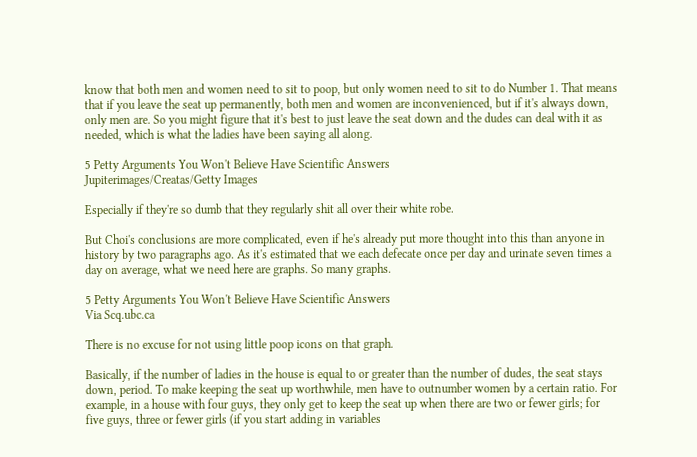know that both men and women need to sit to poop, but only women need to sit to do Number 1. That means that if you leave the seat up permanently, both men and women are inconvenienced, but if it's always down, only men are. So you might figure that it's best to just leave the seat down and the dudes can deal with it as needed, which is what the ladies have been saying all along.

5 Petty Arguments You Won't Believe Have Scientific Answers
Jupiterimages/Creatas/Getty Images

Especially if they're so dumb that they regularly shit all over their white robe.

But Choi's conclusions are more complicated, even if he's already put more thought into this than anyone in history by two paragraphs ago. As it's estimated that we each defecate once per day and urinate seven times a day on average, what we need here are graphs. So many graphs.

5 Petty Arguments You Won't Believe Have Scientific Answers
Via Scq.ubc.ca

There is no excuse for not using little poop icons on that graph.

Basically, if the number of ladies in the house is equal to or greater than the number of dudes, the seat stays down, period. To make keeping the seat up worthwhile, men have to outnumber women by a certain ratio. For example, in a house with four guys, they only get to keep the seat up when there are two or fewer girls; for five guys, three or fewer girls (if you start adding in variables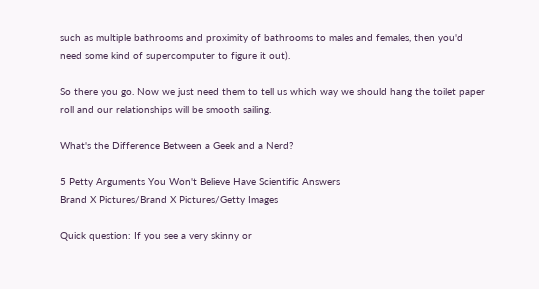such as multiple bathrooms and proximity of bathrooms to males and females, then you'd need some kind of supercomputer to figure it out).

So there you go. Now we just need them to tell us which way we should hang the toilet paper roll and our relationships will be smooth sailing.

What's the Difference Between a Geek and a Nerd?

5 Petty Arguments You Won't Believe Have Scientific Answers
Brand X Pictures/Brand X Pictures/Getty Images

Quick question: If you see a very skinny or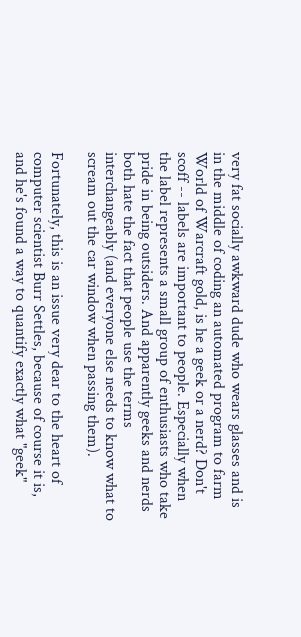very fat socially awkward dude who wears glasses and is in the middle of coding an automated program to farm World of Warcraft gold, is he a geek or a nerd? Don't scoff -- labels are important to people. Especially when the label represents a small group of enthusiasts who take pride in being outsiders. And apparently geeks and nerds both hate the fact that people use the terms interchangeably (and everyone else needs to know what to scream out the car window when passing them).

Fortunately, this is an issue very dear to the heart of computer scientist Burr Settles, because of course it is, and he's found a way to quantify exactly what "geek"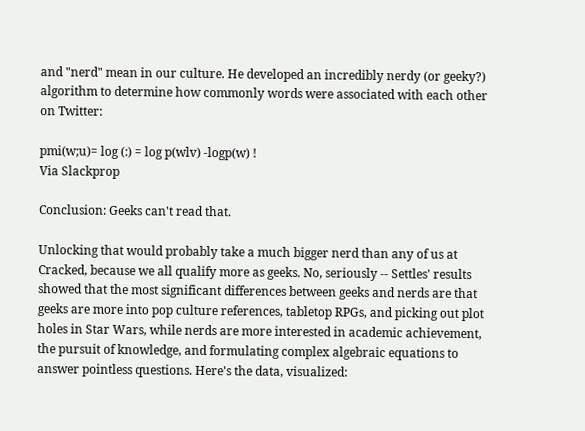and "nerd" mean in our culture. He developed an incredibly nerdy (or geeky?) algorithm to determine how commonly words were associated with each other on Twitter:

pmi(w;u)= log (:) = log p(wlv) -logp(w) !
Via Slackprop

Conclusion: Geeks can't read that.

Unlocking that would probably take a much bigger nerd than any of us at Cracked, because we all qualify more as geeks. No, seriously -- Settles' results showed that the most significant differences between geeks and nerds are that geeks are more into pop culture references, tabletop RPGs, and picking out plot holes in Star Wars, while nerds are more interested in academic achievement, the pursuit of knowledge, and formulating complex algebraic equations to answer pointless questions. Here's the data, visualized: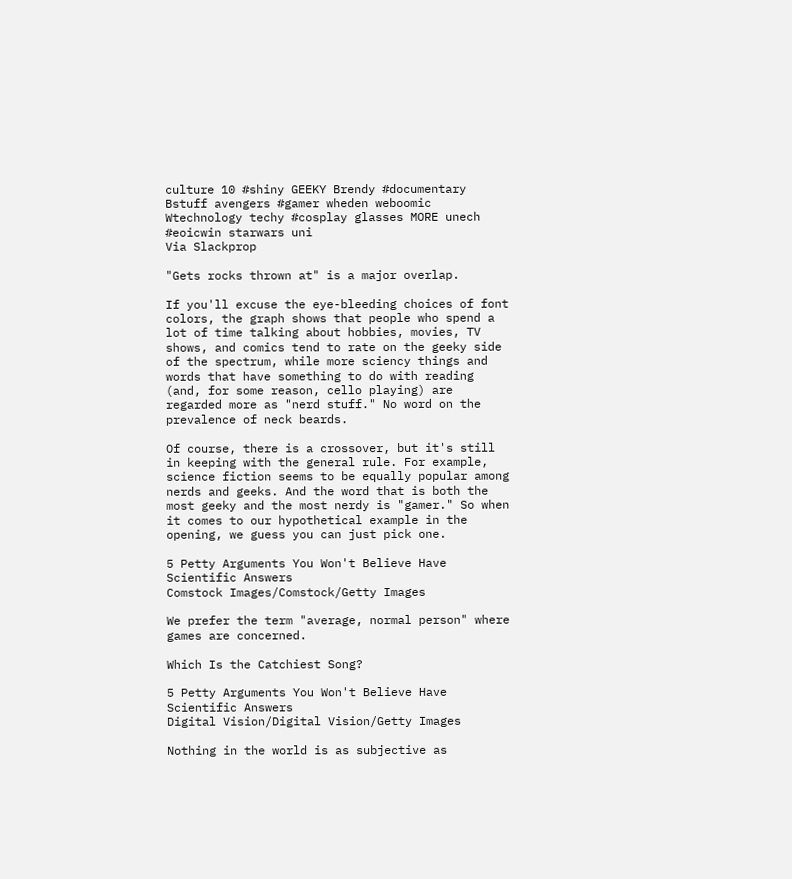culture 10 #shiny GEEKY Brendy #documentary Bstuff avengers #gamer wheden weboomic Wtechnology techy #cosplay glasses MORE unech #eoicwin starwars uni
Via Slackprop

"Gets rocks thrown at" is a major overlap.

If you'll excuse the eye-bleeding choices of font colors, the graph shows that people who spend a lot of time talking about hobbies, movies, TV shows, and comics tend to rate on the geeky side of the spectrum, while more sciency things and words that have something to do with reading (and, for some reason, cello playing) are regarded more as "nerd stuff." No word on the prevalence of neck beards.

Of course, there is a crossover, but it's still in keeping with the general rule. For example, science fiction seems to be equally popular among nerds and geeks. And the word that is both the most geeky and the most nerdy is "gamer." So when it comes to our hypothetical example in the opening, we guess you can just pick one.

5 Petty Arguments You Won't Believe Have Scientific Answers
Comstock Images/Comstock/Getty Images

We prefer the term "average, normal person" where games are concerned.

Which Is the Catchiest Song?

5 Petty Arguments You Won't Believe Have Scientific Answers
Digital Vision/Digital Vision/Getty Images

Nothing in the world is as subjective as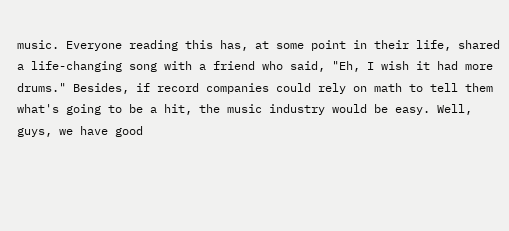music. Everyone reading this has, at some point in their life, shared a life-changing song with a friend who said, "Eh, I wish it had more drums." Besides, if record companies could rely on math to tell them what's going to be a hit, the music industry would be easy. Well, guys, we have good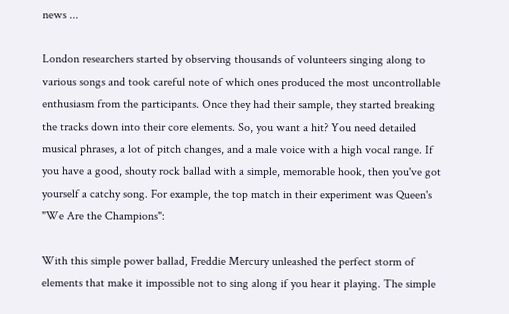news ...

London researchers started by observing thousands of volunteers singing along to various songs and took careful note of which ones produced the most uncontrollable enthusiasm from the participants. Once they had their sample, they started breaking the tracks down into their core elements. So, you want a hit? You need detailed musical phrases, a lot of pitch changes, and a male voice with a high vocal range. If you have a good, shouty rock ballad with a simple, memorable hook, then you've got yourself a catchy song. For example, the top match in their experiment was Queen's "We Are the Champions":

With this simple power ballad, Freddie Mercury unleashed the perfect storm of elements that make it impossible not to sing along if you hear it playing. The simple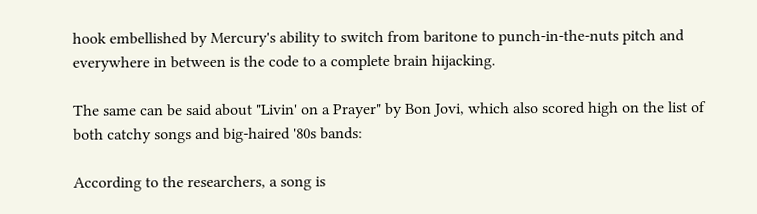hook embellished by Mercury's ability to switch from baritone to punch-in-the-nuts pitch and everywhere in between is the code to a complete brain hijacking.

The same can be said about "Livin' on a Prayer" by Bon Jovi, which also scored high on the list of both catchy songs and big-haired '80s bands:

According to the researchers, a song is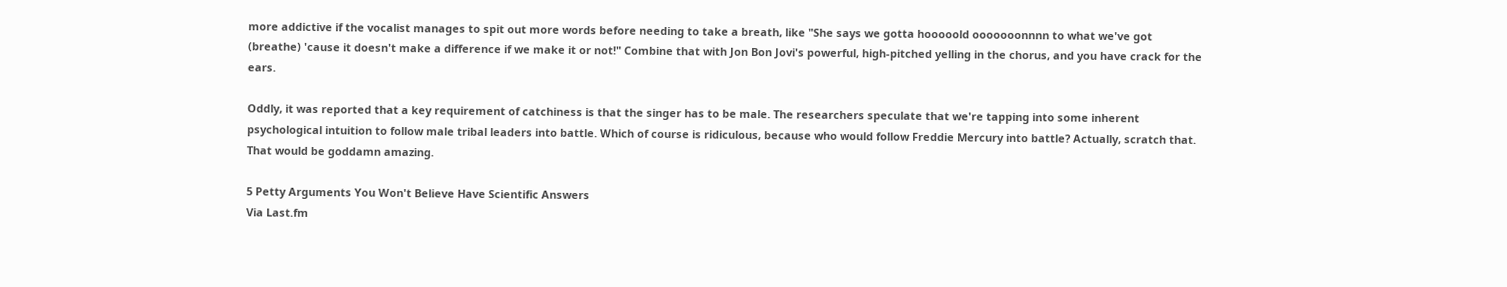more addictive if the vocalist manages to spit out more words before needing to take a breath, like "She says we gotta hooooold ooooooonnnn to what we've got (breathe) 'cause it doesn't make a difference if we make it or not!" Combine that with Jon Bon Jovi's powerful, high-pitched yelling in the chorus, and you have crack for the ears.

Oddly, it was reported that a key requirement of catchiness is that the singer has to be male. The researchers speculate that we're tapping into some inherent psychological intuition to follow male tribal leaders into battle. Which of course is ridiculous, because who would follow Freddie Mercury into battle? Actually, scratch that. That would be goddamn amazing.

5 Petty Arguments You Won't Believe Have Scientific Answers
Via Last.fm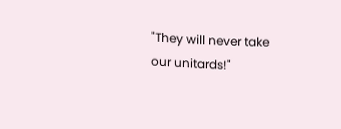"They will never take our unitards!"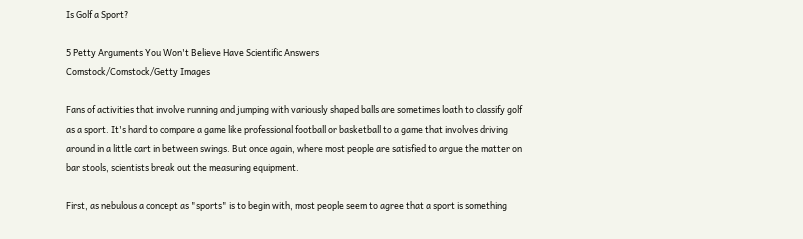Is Golf a Sport?

5 Petty Arguments You Won't Believe Have Scientific Answers
Comstock/Comstock/Getty Images

Fans of activities that involve running and jumping with variously shaped balls are sometimes loath to classify golf as a sport. It's hard to compare a game like professional football or basketball to a game that involves driving around in a little cart in between swings. But once again, where most people are satisfied to argue the matter on bar stools, scientists break out the measuring equipment.

First, as nebulous a concept as "sports" is to begin with, most people seem to agree that a sport is something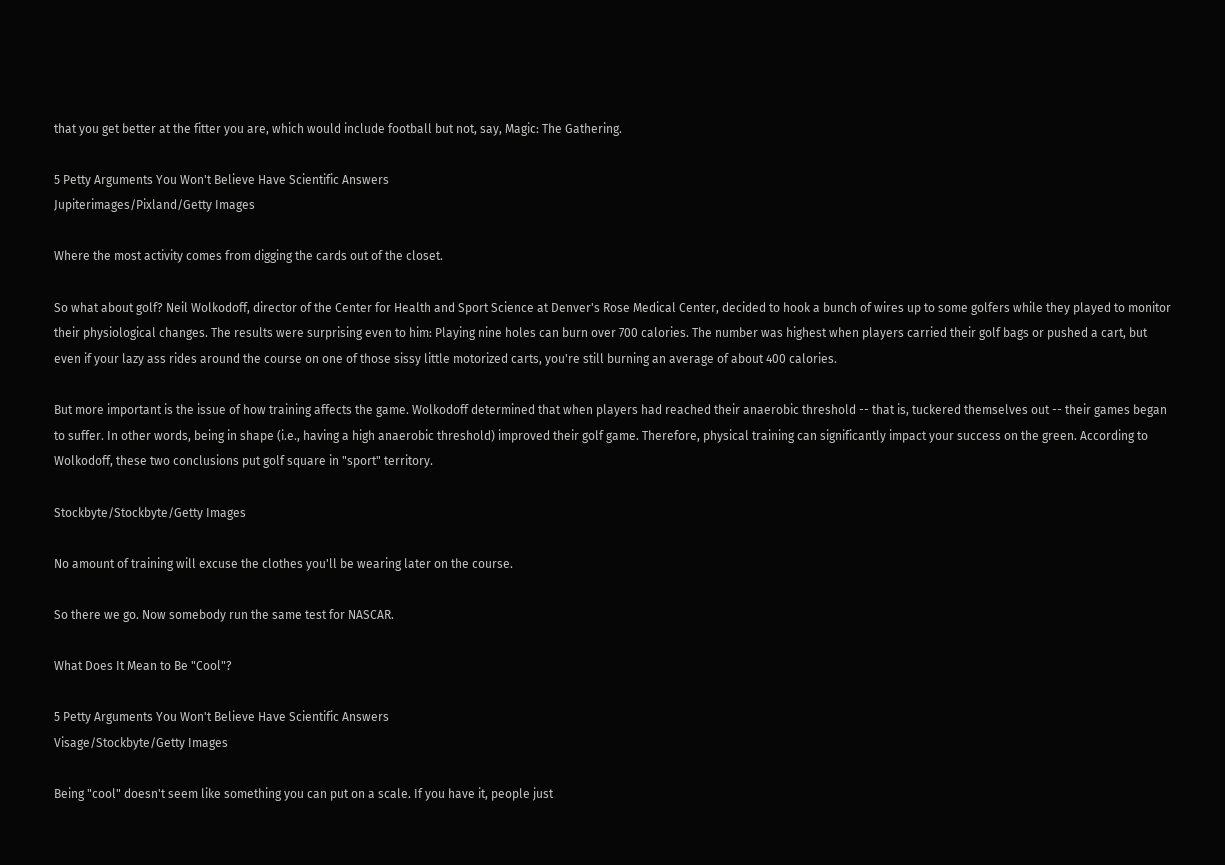that you get better at the fitter you are, which would include football but not, say, Magic: The Gathering.

5 Petty Arguments You Won't Believe Have Scientific Answers
Jupiterimages/Pixland/Getty Images

Where the most activity comes from digging the cards out of the closet.

So what about golf? Neil Wolkodoff, director of the Center for Health and Sport Science at Denver's Rose Medical Center, decided to hook a bunch of wires up to some golfers while they played to monitor their physiological changes. The results were surprising even to him: Playing nine holes can burn over 700 calories. The number was highest when players carried their golf bags or pushed a cart, but even if your lazy ass rides around the course on one of those sissy little motorized carts, you're still burning an average of about 400 calories.

But more important is the issue of how training affects the game. Wolkodoff determined that when players had reached their anaerobic threshold -- that is, tuckered themselves out -- their games began to suffer. In other words, being in shape (i.e., having a high anaerobic threshold) improved their golf game. Therefore, physical training can significantly impact your success on the green. According to Wolkodoff, these two conclusions put golf square in "sport" territory.

Stockbyte/Stockbyte/Getty Images

No amount of training will excuse the clothes you'll be wearing later on the course.

So there we go. Now somebody run the same test for NASCAR.

What Does It Mean to Be "Cool"?

5 Petty Arguments You Won't Believe Have Scientific Answers
Visage/Stockbyte/Getty Images

Being "cool" doesn't seem like something you can put on a scale. If you have it, people just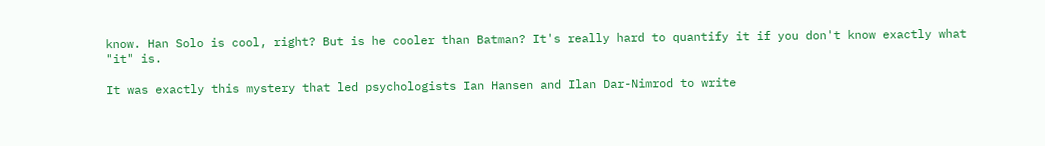know. Han Solo is cool, right? But is he cooler than Batman? It's really hard to quantify it if you don't know exactly what "it" is.

It was exactly this mystery that led psychologists Ian Hansen and Ilan Dar-Nimrod to write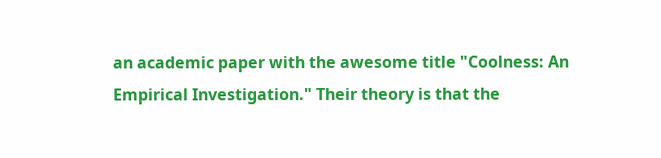an academic paper with the awesome title "Coolness: An Empirical Investigation." Their theory is that the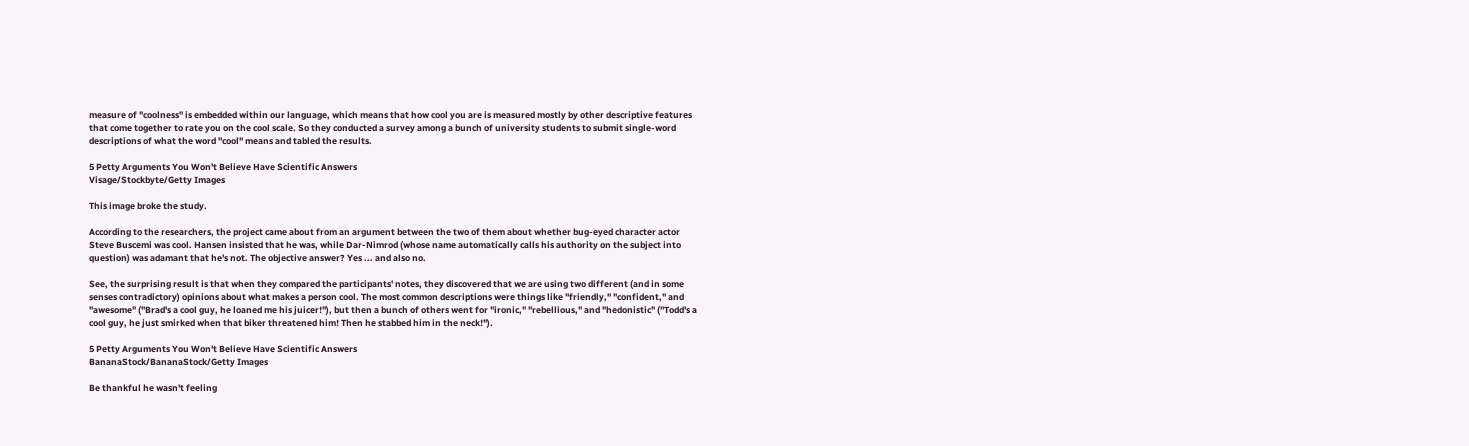measure of "coolness" is embedded within our language, which means that how cool you are is measured mostly by other descriptive features that come together to rate you on the cool scale. So they conducted a survey among a bunch of university students to submit single-word descriptions of what the word "cool" means and tabled the results.

5 Petty Arguments You Won't Believe Have Scientific Answers
Visage/Stockbyte/Getty Images

This image broke the study.

According to the researchers, the project came about from an argument between the two of them about whether bug-eyed character actor Steve Buscemi was cool. Hansen insisted that he was, while Dar-Nimrod (whose name automatically calls his authority on the subject into question) was adamant that he's not. The objective answer? Yes ... and also no.

See, the surprising result is that when they compared the participants' notes, they discovered that we are using two different (and in some senses contradictory) opinions about what makes a person cool. The most common descriptions were things like "friendly," "confident," and "awesome" ("Brad's a cool guy, he loaned me his juicer!"), but then a bunch of others went for "ironic," "rebellious," and "hedonistic" ("Todd's a cool guy, he just smirked when that biker threatened him! Then he stabbed him in the neck!").

5 Petty Arguments You Won't Believe Have Scientific Answers
BananaStock/BananaStock/Getty Images

Be thankful he wasn't feeling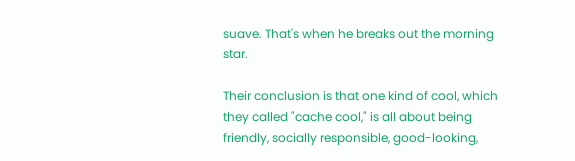suave. That's when he breaks out the morning star.

Their conclusion is that one kind of cool, which they called "cache cool," is all about being friendly, socially responsible, good-looking,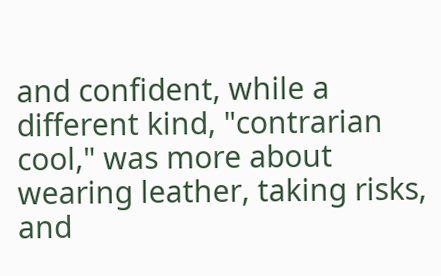and confident, while a different kind, "contrarian cool," was more about wearing leather, taking risks, and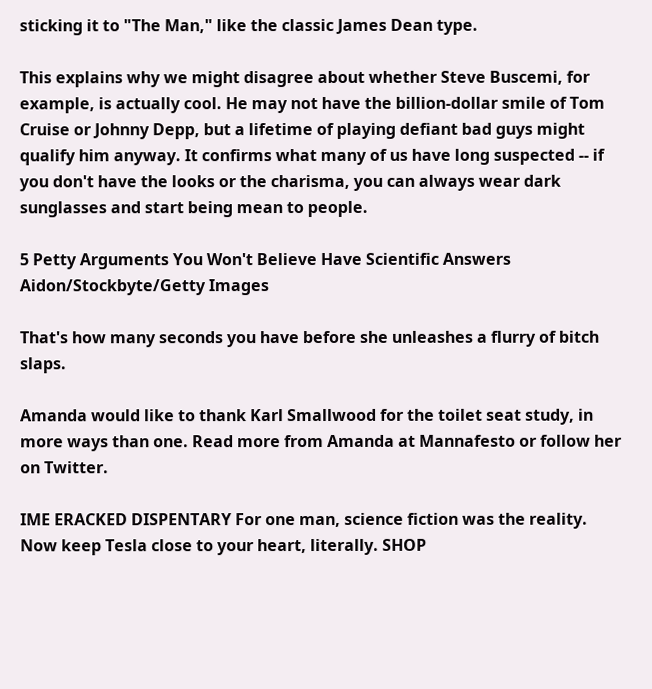sticking it to "The Man," like the classic James Dean type.

This explains why we might disagree about whether Steve Buscemi, for example, is actually cool. He may not have the billion-dollar smile of Tom Cruise or Johnny Depp, but a lifetime of playing defiant bad guys might qualify him anyway. It confirms what many of us have long suspected -- if you don't have the looks or the charisma, you can always wear dark sunglasses and start being mean to people.

5 Petty Arguments You Won't Believe Have Scientific Answers
Aidon/Stockbyte/Getty Images

That's how many seconds you have before she unleashes a flurry of bitch slaps.

Amanda would like to thank Karl Smallwood for the toilet seat study, in more ways than one. Read more from Amanda at Mannafesto or follow her on Twitter.

IME ERACKED DISPENTARY For one man, science fiction was the reality. Now keep Tesla close to your heart, literally. SHOP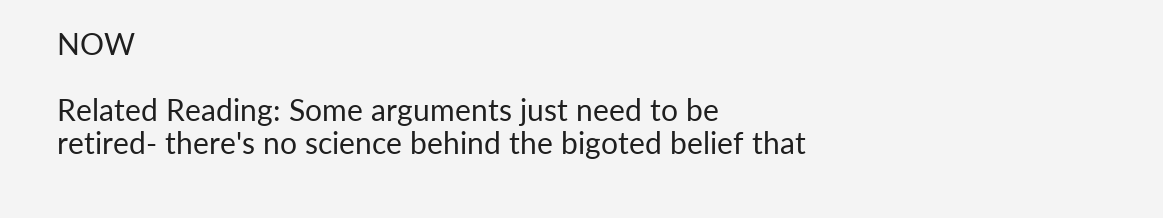NOW

Related Reading: Some arguments just need to be retired- there's no science behind the bigoted belief that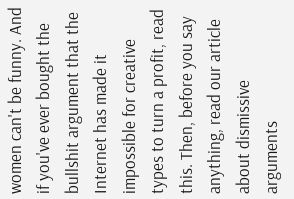women can't be funny. And if you've ever bought the bullshit argument that the Internet has made it impossible for creative types to turn a profit, read this. Then, before you say anything, read our article about dismissive arguments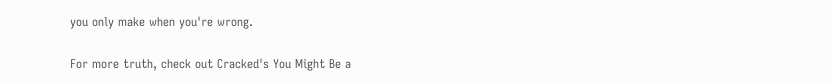you only make when you're wrong.

For more truth, check out Cracked's You Might Be a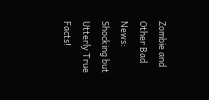Zombie and Other Bad News: Shocking but Utterly True Facts!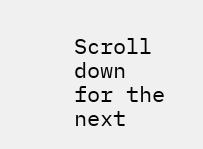Scroll down for the next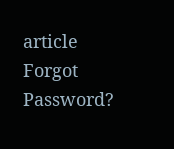article
Forgot Password?